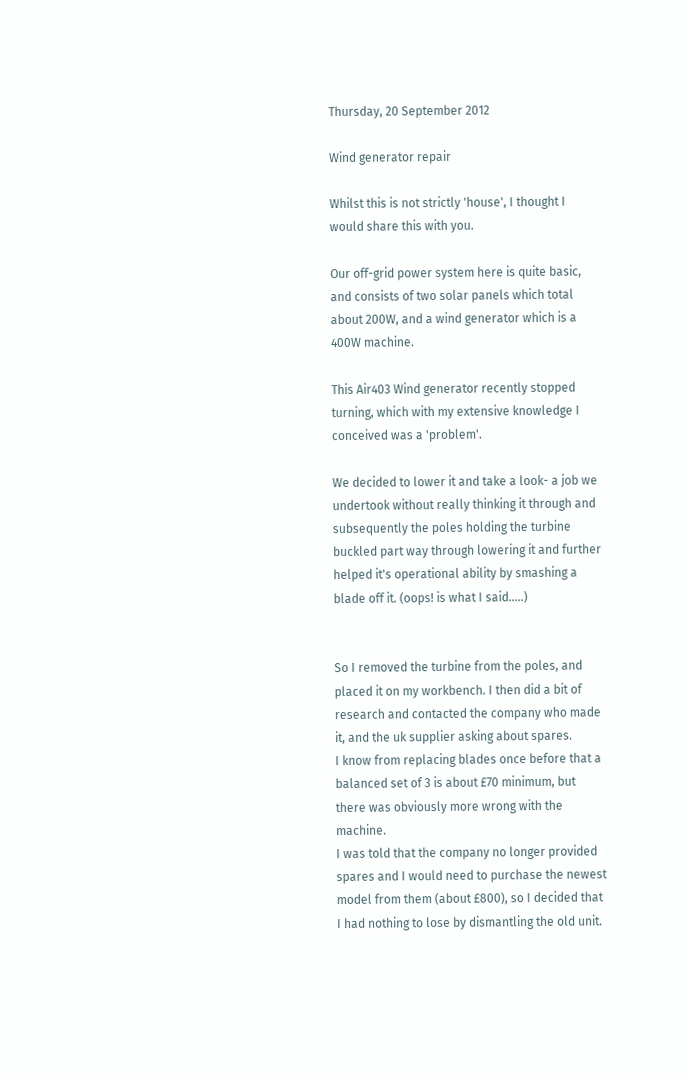Thursday, 20 September 2012

Wind generator repair

Whilst this is not strictly 'house', I thought I would share this with you.

Our off-grid power system here is quite basic, and consists of two solar panels which total about 200W, and a wind generator which is a 400W machine.

This Air403 Wind generator recently stopped turning, which with my extensive knowledge I conceived was a 'problem'.

We decided to lower it and take a look- a job we undertook without really thinking it through and subsequently the poles holding the turbine buckled part way through lowering it and further helped it's operational ability by smashing a blade off it. (oops! is what I said.....)


So I removed the turbine from the poles, and placed it on my workbench. I then did a bit of research and contacted the company who made it, and the uk supplier asking about spares.
I know from replacing blades once before that a balanced set of 3 is about £70 minimum, but there was obviously more wrong with the machine.
I was told that the company no longer provided spares and I would need to purchase the newest model from them (about £800), so I decided that I had nothing to lose by dismantling the old unit.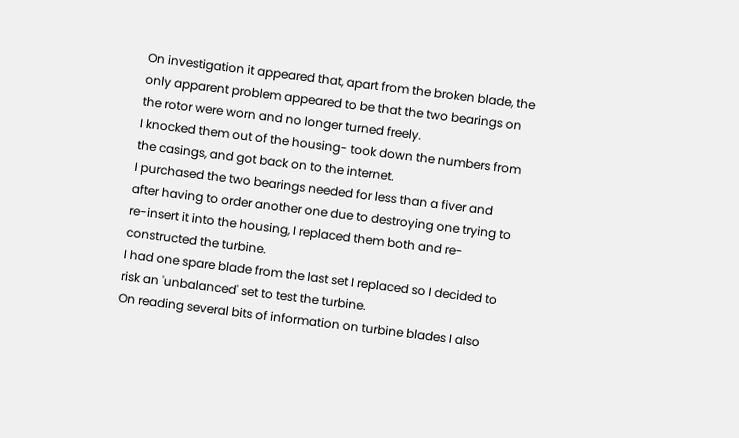On investigation it appeared that, apart from the broken blade, the only apparent problem appeared to be that the two bearings on the rotor were worn and no longer turned freely.
I knocked them out of the housing- took down the numbers from the casings, and got back on to the internet.
I purchased the two bearings needed for less than a fiver and after having to order another one due to destroying one trying to re-insert it into the housing, I replaced them both and re-constructed the turbine.
I had one spare blade from the last set I replaced so I decided to risk an 'unbalanced' set to test the turbine.
On reading several bits of information on turbine blades I also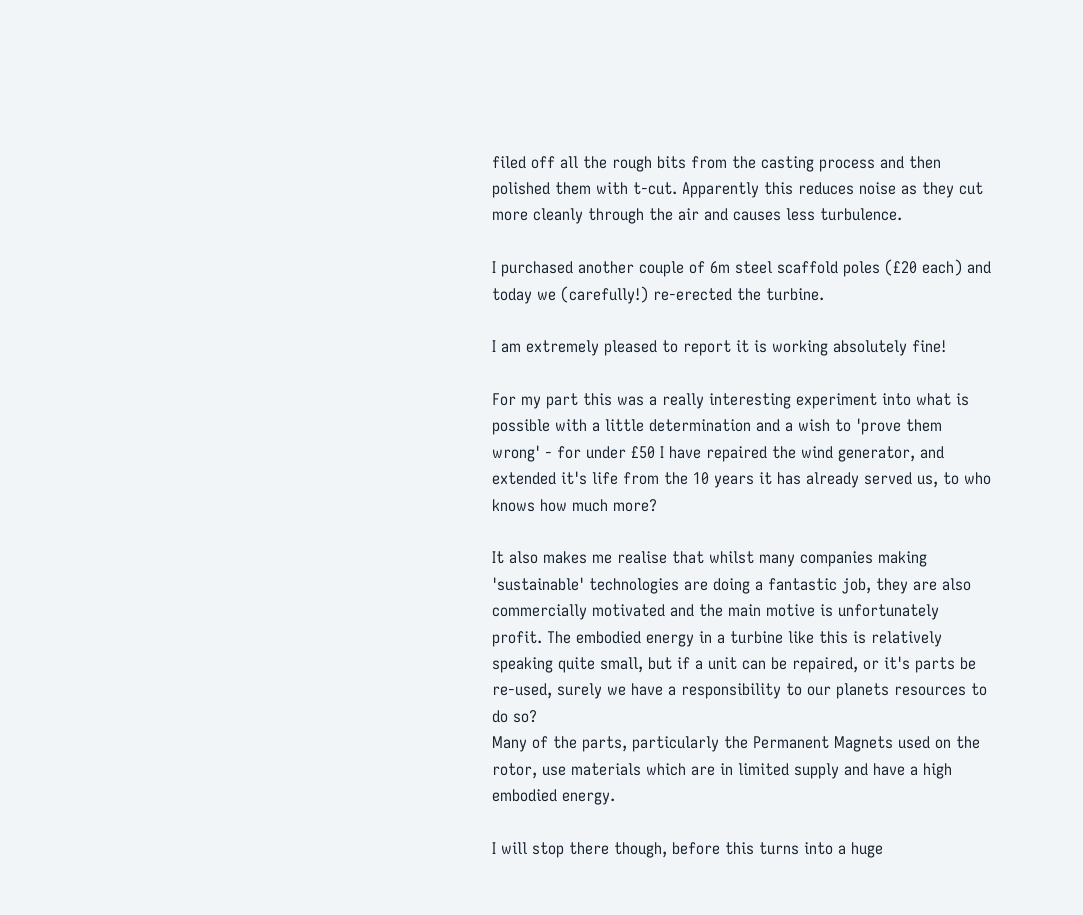filed off all the rough bits from the casting process and then polished them with t-cut. Apparently this reduces noise as they cut more cleanly through the air and causes less turbulence.

I purchased another couple of 6m steel scaffold poles (£20 each) and today we (carefully!) re-erected the turbine.

I am extremely pleased to report it is working absolutely fine!

For my part this was a really interesting experiment into what is possible with a little determination and a wish to 'prove them wrong' - for under £50 I have repaired the wind generator, and extended it's life from the 10 years it has already served us, to who knows how much more?

It also makes me realise that whilst many companies making 'sustainable' technologies are doing a fantastic job, they are also commercially motivated and the main motive is unfortunately profit. The embodied energy in a turbine like this is relatively speaking quite small, but if a unit can be repaired, or it's parts be re-used, surely we have a responsibility to our planets resources to do so?
Many of the parts, particularly the Permanent Magnets used on the rotor, use materials which are in limited supply and have a high embodied energy.

I will stop there though, before this turns into a huge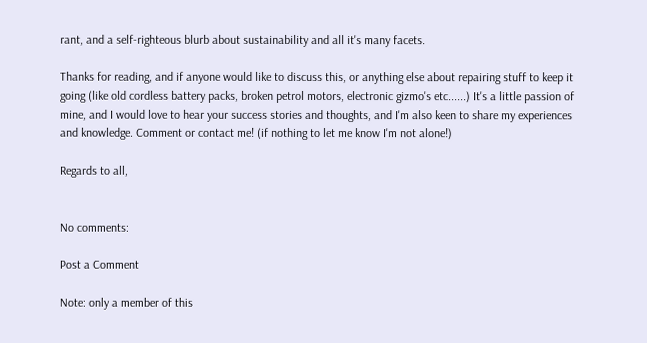rant, and a self-righteous blurb about sustainability and all it's many facets.

Thanks for reading, and if anyone would like to discuss this, or anything else about repairing stuff to keep it going (like old cordless battery packs, broken petrol motors, electronic gizmo's etc......) It's a little passion of mine, and I would love to hear your success stories and thoughts, and I'm also keen to share my experiences and knowledge. Comment or contact me! (if nothing to let me know I'm not alone!)

Regards to all,


No comments:

Post a Comment

Note: only a member of this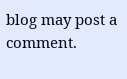blog may post a comment.